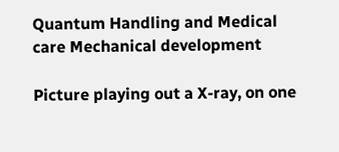Quantum Handling and Medical care Mechanical development

Picture playing out a X-ray, on one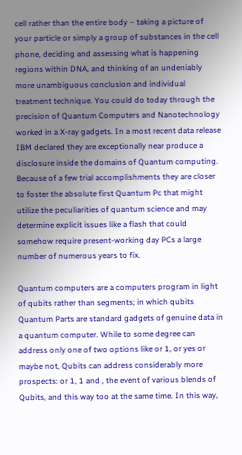cell rather than the entire body – taking a picture of your particle or simply a group of substances in the cell phone, deciding and assessing what is happening regions within DNA, and thinking of an undeniably more unambiguous conclusion and individual treatment technique. You could do today through the precision of Quantum Computers and Nanotechnology worked in a X-ray gadgets. In a most recent data release IBM declared they are exceptionally near produce a disclosure inside the domains of Quantum computing. Because of a few trial accomplishments they are closer to foster the absolute first Quantum Pc that might utilize the peculiarities of quantum science and may determine explicit issues like a flash that could somehow require present-working day PCs a large number of numerous years to fix.

Quantum computers are a computers program in light of qubits rather than segments; in which qubits Quantum Parts are standard gadgets of genuine data in a quantum computer. While to some degree can address only one of two options like or 1, or yes or maybe not, Qubits can address considerably more prospects: or 1, 1 and , the event of various blends of Qubits, and this way too at the same time. In this way,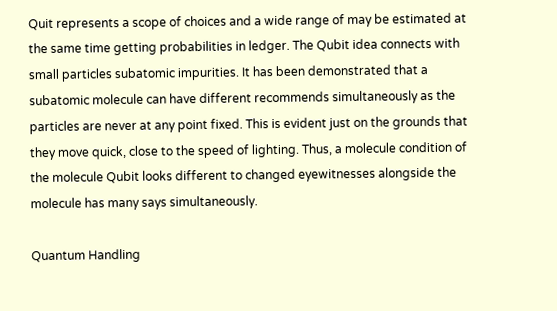Quit represents a scope of choices and a wide range of may be estimated at the same time getting probabilities in ledger. The Qubit idea connects with small particles subatomic impurities. It has been demonstrated that a subatomic molecule can have different recommends simultaneously as the particles are never at any point fixed. This is evident just on the grounds that they move quick, close to the speed of lighting. Thus, a molecule condition of the molecule Qubit looks different to changed eyewitnesses alongside the molecule has many says simultaneously.

Quantum Handling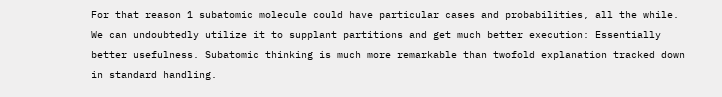For that reason 1 subatomic molecule could have particular cases and probabilities, all the while. We can undoubtedly utilize it to supplant partitions and get much better execution: Essentially better usefulness. Subatomic thinking is much more remarkable than twofold explanation tracked down in standard handling.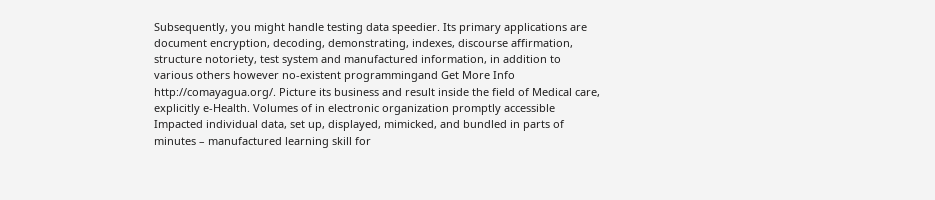Subsequently, you might handle testing data speedier. Its primary applications are document encryption, decoding, demonstrating, indexes, discourse affirmation, structure notoriety, test system and manufactured information, in addition to various others however no-existent programmingand Get More Info http://comayagua.org/. Picture its business and result inside the field of Medical care, explicitly e-Health. Volumes of in electronic organization promptly accessible Impacted individual data, set up, displayed, mimicked, and bundled in parts of minutes – manufactured learning skill for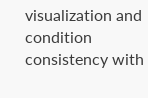visualization and condition consistency with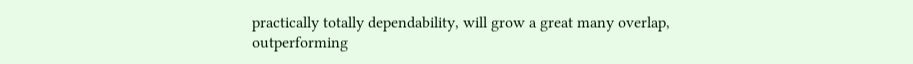practically totally dependability, will grow a great many overlap, outperforming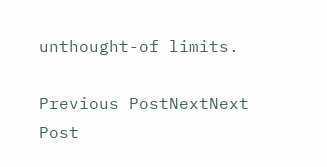unthought-of limits.

Previous PostNextNext Post